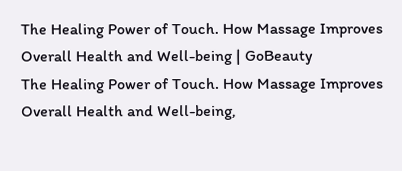The Healing Power of Touch. How Massage Improves Overall Health and Well-being | GoBeauty
The Healing Power of Touch. How Massage Improves Overall Health and Well-being,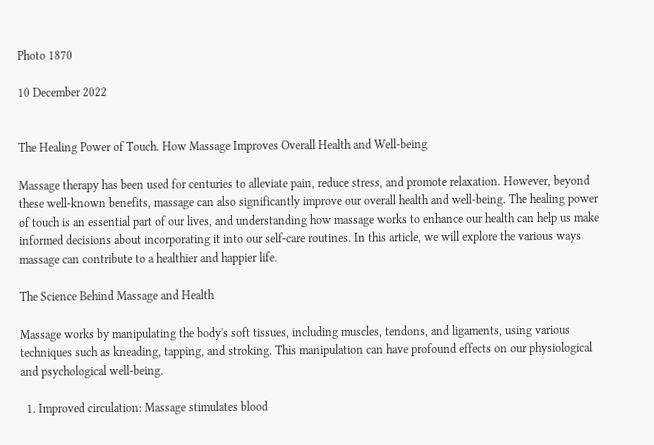Photo 1870

10 December 2022


The Healing Power of Touch. How Massage Improves Overall Health and Well-being

Massage therapy has been used for centuries to alleviate pain, reduce stress, and promote relaxation. However, beyond these well-known benefits, massage can also significantly improve our overall health and well-being. The healing power of touch is an essential part of our lives, and understanding how massage works to enhance our health can help us make informed decisions about incorporating it into our self-care routines. In this article, we will explore the various ways massage can contribute to a healthier and happier life.

The Science Behind Massage and Health

Massage works by manipulating the body's soft tissues, including muscles, tendons, and ligaments, using various techniques such as kneading, tapping, and stroking. This manipulation can have profound effects on our physiological and psychological well-being.

  1. Improved circulation: Massage stimulates blood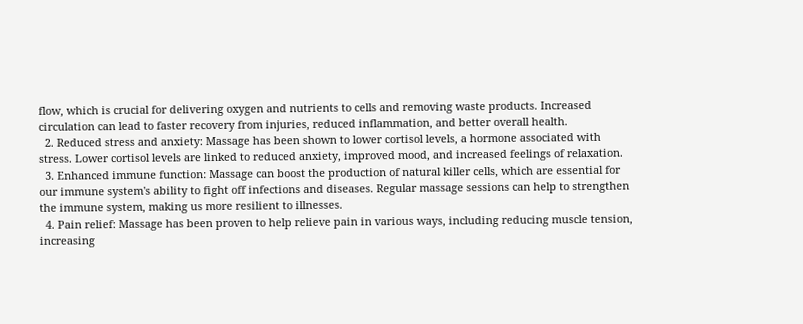flow, which is crucial for delivering oxygen and nutrients to cells and removing waste products. Increased circulation can lead to faster recovery from injuries, reduced inflammation, and better overall health.
  2. Reduced stress and anxiety: Massage has been shown to lower cortisol levels, a hormone associated with stress. Lower cortisol levels are linked to reduced anxiety, improved mood, and increased feelings of relaxation.
  3. Enhanced immune function: Massage can boost the production of natural killer cells, which are essential for our immune system's ability to fight off infections and diseases. Regular massage sessions can help to strengthen the immune system, making us more resilient to illnesses.
  4. Pain relief: Massage has been proven to help relieve pain in various ways, including reducing muscle tension, increasing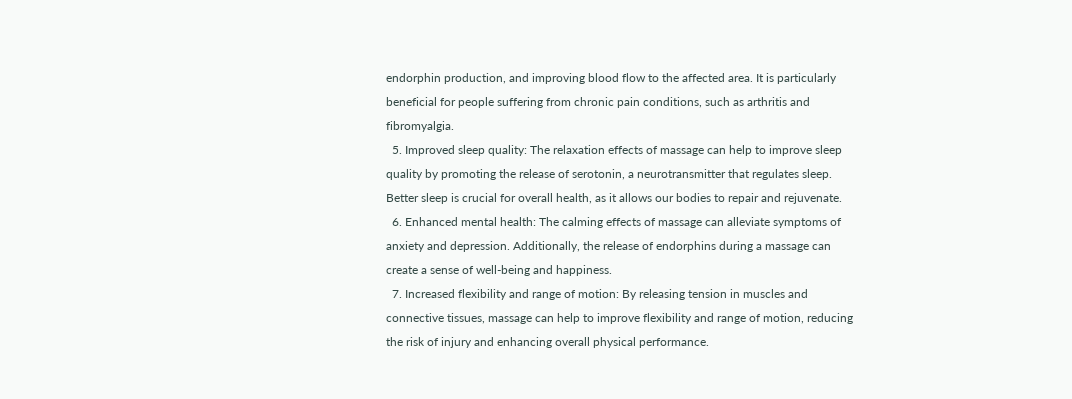endorphin production, and improving blood flow to the affected area. It is particularly beneficial for people suffering from chronic pain conditions, such as arthritis and fibromyalgia.
  5. Improved sleep quality: The relaxation effects of massage can help to improve sleep quality by promoting the release of serotonin, a neurotransmitter that regulates sleep. Better sleep is crucial for overall health, as it allows our bodies to repair and rejuvenate.
  6. Enhanced mental health: The calming effects of massage can alleviate symptoms of anxiety and depression. Additionally, the release of endorphins during a massage can create a sense of well-being and happiness.
  7. Increased flexibility and range of motion: By releasing tension in muscles and connective tissues, massage can help to improve flexibility and range of motion, reducing the risk of injury and enhancing overall physical performance.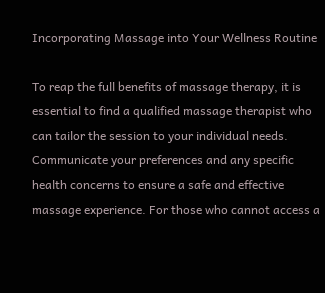Incorporating Massage into Your Wellness Routine

To reap the full benefits of massage therapy, it is essential to find a qualified massage therapist who can tailor the session to your individual needs. Communicate your preferences and any specific health concerns to ensure a safe and effective massage experience. For those who cannot access a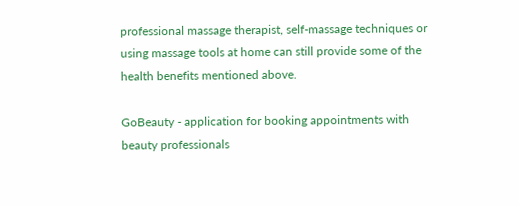professional massage therapist, self-massage techniques or using massage tools at home can still provide some of the health benefits mentioned above.

GoBeauty - application for booking appointments with beauty professionals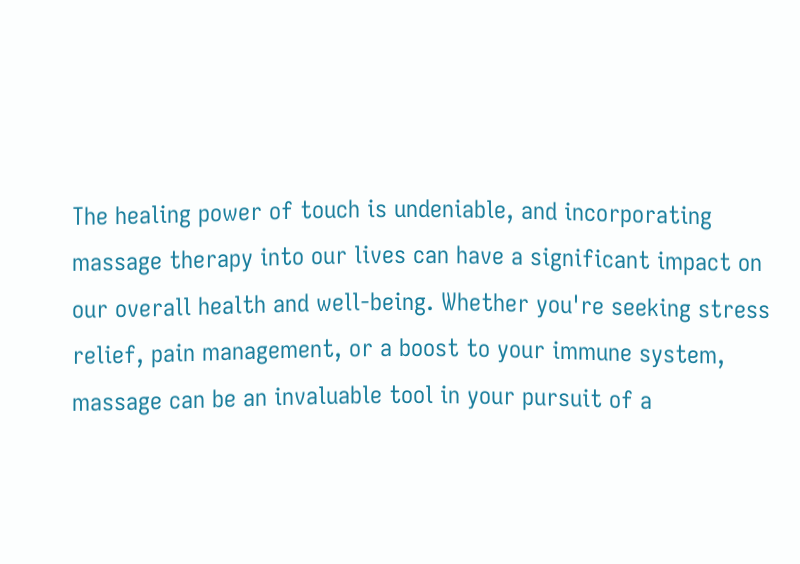The healing power of touch is undeniable, and incorporating massage therapy into our lives can have a significant impact on our overall health and well-being. Whether you're seeking stress relief, pain management, or a boost to your immune system, massage can be an invaluable tool in your pursuit of a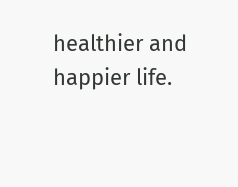healthier and happier life.